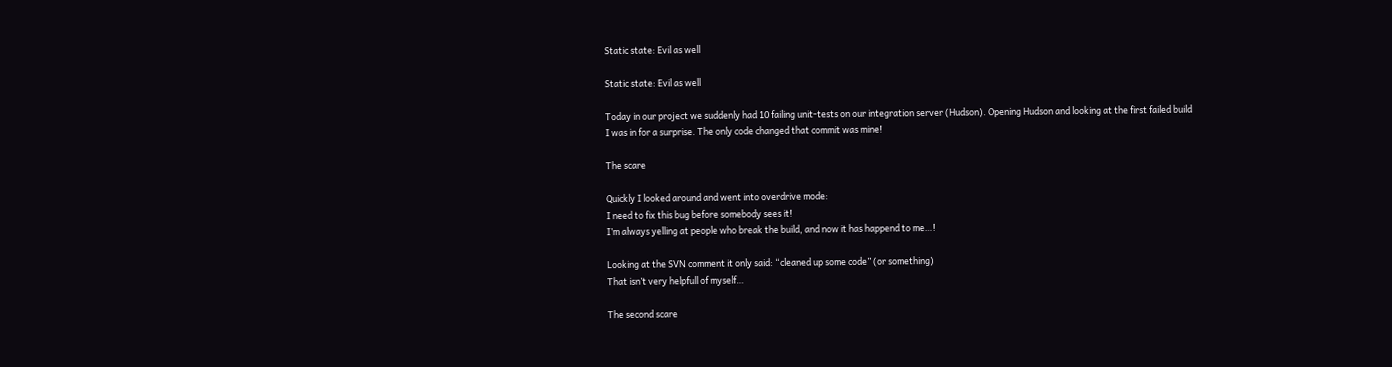Static state: Evil as well

Static state: Evil as well

Today in our project we suddenly had 10 failing unit-tests on our integration server (Hudson). Opening Hudson and looking at the first failed build I was in for a surprise. The only code changed that commit was mine!

The scare

Quickly I looked around and went into overdrive mode:
I need to fix this bug before somebody sees it!
I’m always yelling at people who break the build, and now it has happend to me…!

Looking at the SVN comment it only said: “cleaned up some code” (or something)
That isn’t very helpfull of myself…

The second scare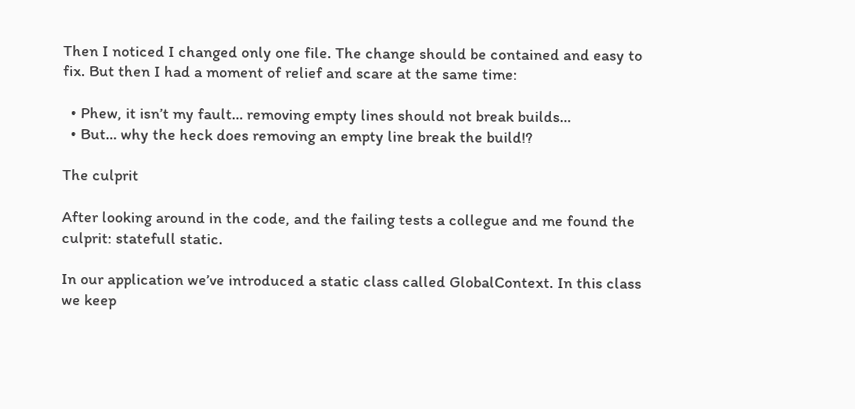Then I noticed I changed only one file. The change should be contained and easy to fix. But then I had a moment of relief and scare at the same time:

  • Phew, it isn’t my fault… removing empty lines should not break builds…
  • But… why the heck does removing an empty line break the build!?

The culprit

After looking around in the code, and the failing tests a collegue and me found the culprit: statefull static.

In our application we’ve introduced a static class called GlobalContext. In this class we keep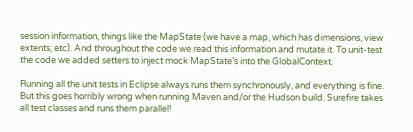session information, things like the MapState (we have a map, which has dimensions, view extents, etc). And throughout the code we read this information and mutate it. To unit-test the code we added setters to inject mock MapState’s into the GlobalContext.

Running all the unit tests in Eclipse always runs them synchronously, and everything is fine. But this goes horribly wrong when running Maven and/or the Hudson build. Surefire takes all test classes and runs them parallel!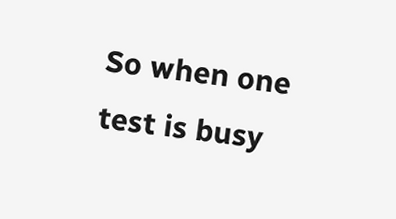So when one test is busy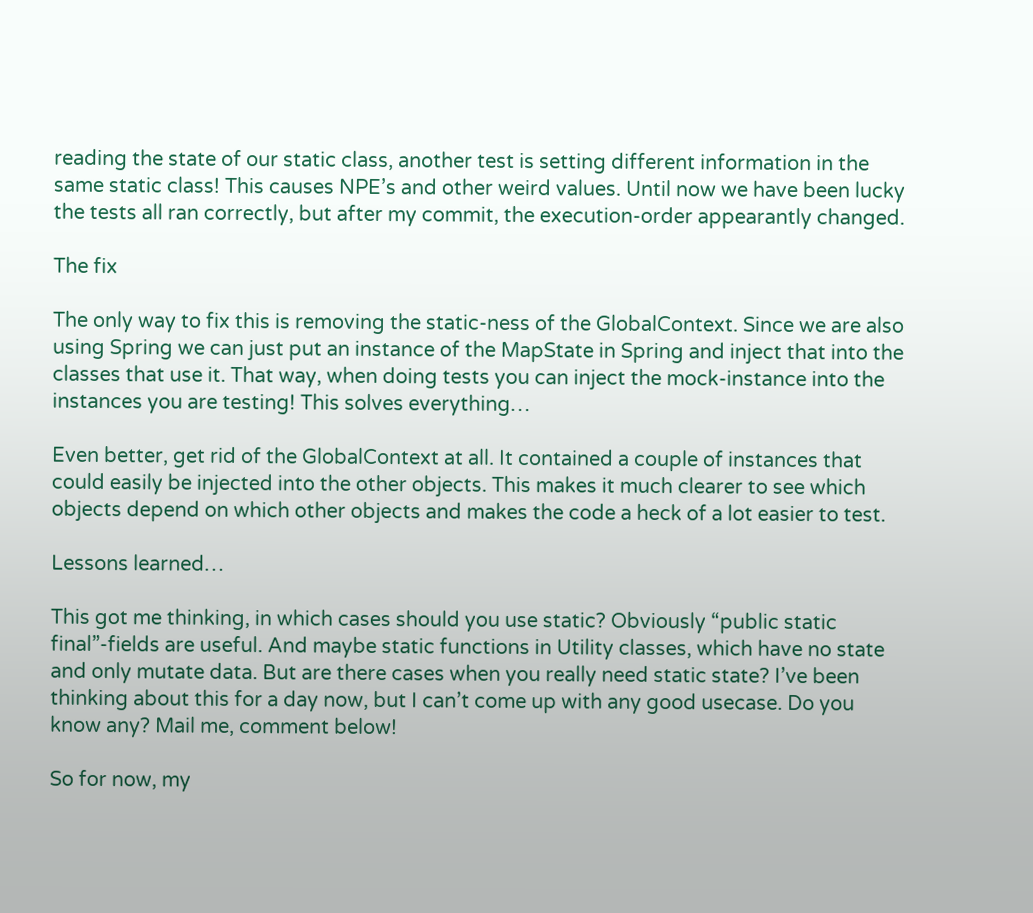reading the state of our static class, another test is setting different information in the same static class! This causes NPE’s and other weird values. Until now we have been lucky the tests all ran correctly, but after my commit, the execution-order appearantly changed.

The fix

The only way to fix this is removing the static-ness of the GlobalContext. Since we are also using Spring we can just put an instance of the MapState in Spring and inject that into the classes that use it. That way, when doing tests you can inject the mock-instance into the instances you are testing! This solves everything…

Even better, get rid of the GlobalContext at all. It contained a couple of instances that could easily be injected into the other objects. This makes it much clearer to see which objects depend on which other objects and makes the code a heck of a lot easier to test.

Lessons learned…

This got me thinking, in which cases should you use static? Obviously “public static final”-fields are useful. And maybe static functions in Utility classes, which have no state and only mutate data. But are there cases when you really need static state? I’ve been thinking about this for a day now, but I can’t come up with any good usecase. Do you know any? Mail me, comment below!

So for now, my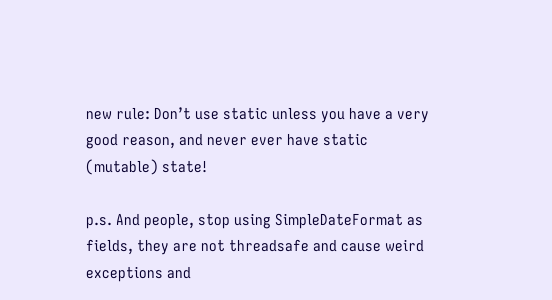new rule: Don’t use static unless you have a very good reason, and never ever have static (mutable) state!

p.s. And people, stop using SimpleDateFormat as fields, they are not threadsafe and cause weird exceptions and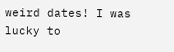weird dates! I was lucky to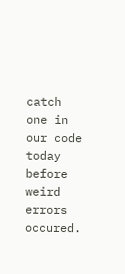catch one in our code today before weird errors occured.